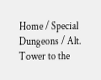Home / Special Dungeons / Alt. Tower to the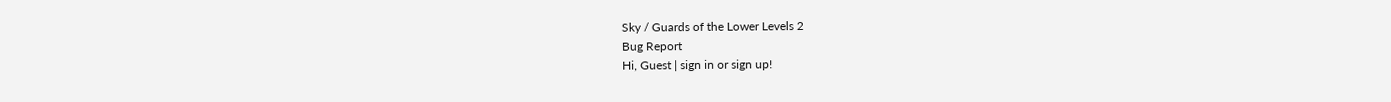Sky / Guards of the Lower Levels 2
Bug Report
Hi, Guest | sign in or sign up!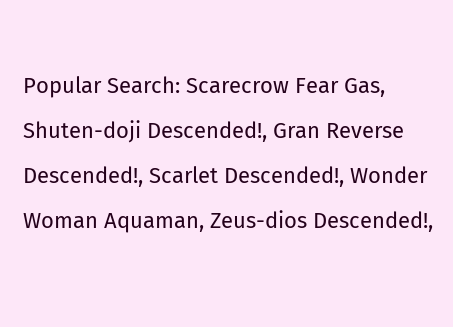Popular Search: Scarecrow Fear Gas, Shuten-doji Descended!, Gran Reverse Descended!, Scarlet Descended!, Wonder Woman Aquaman, Zeus-dios Descended!,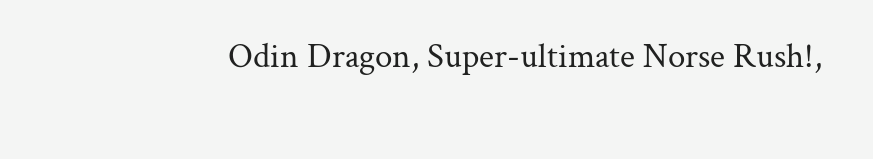Odin Dragon, Super-ultimate Norse Rush!,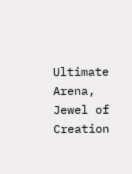Ultimate Arena, Jewel of Creation